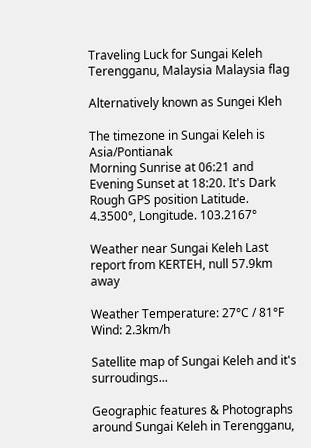Traveling Luck for Sungai Keleh Terengganu, Malaysia Malaysia flag

Alternatively known as Sungei Kleh

The timezone in Sungai Keleh is Asia/Pontianak
Morning Sunrise at 06:21 and Evening Sunset at 18:20. It's Dark
Rough GPS position Latitude. 4.3500°, Longitude. 103.2167°

Weather near Sungai Keleh Last report from KERTEH, null 57.9km away

Weather Temperature: 27°C / 81°F
Wind: 2.3km/h

Satellite map of Sungai Keleh and it's surroudings...

Geographic features & Photographs around Sungai Keleh in Terengganu,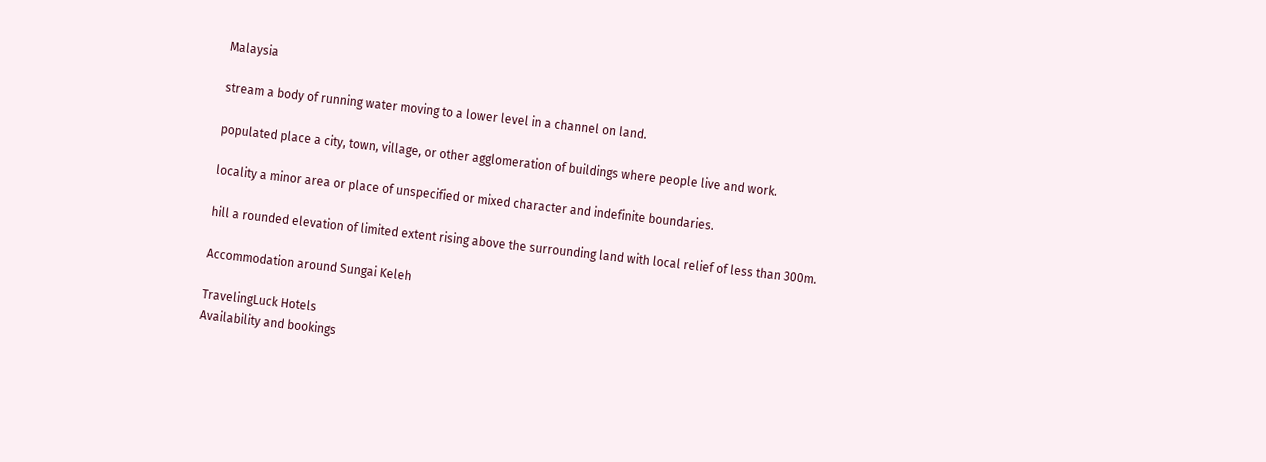Malaysia

stream a body of running water moving to a lower level in a channel on land.

populated place a city, town, village, or other agglomeration of buildings where people live and work.

locality a minor area or place of unspecified or mixed character and indefinite boundaries.

hill a rounded elevation of limited extent rising above the surrounding land with local relief of less than 300m.

Accommodation around Sungai Keleh

TravelingLuck Hotels
Availability and bookings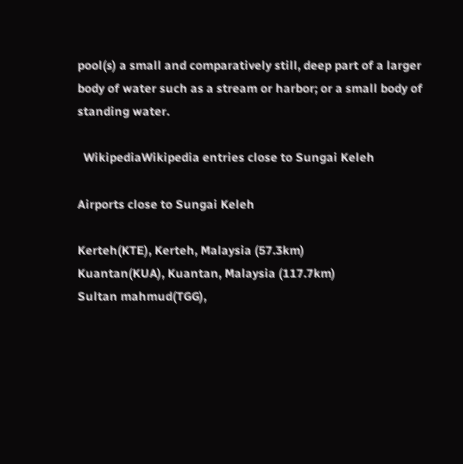pool(s) a small and comparatively still, deep part of a larger body of water such as a stream or harbor; or a small body of standing water.

  WikipediaWikipedia entries close to Sungai Keleh

Airports close to Sungai Keleh

Kerteh(KTE), Kerteh, Malaysia (57.3km)
Kuantan(KUA), Kuantan, Malaysia (117.7km)
Sultan mahmud(TGG),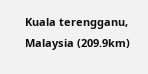Kuala terengganu, Malaysia (209.9km)